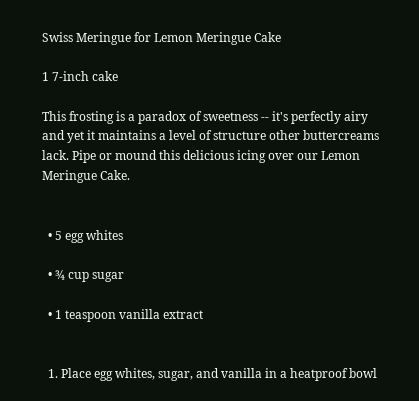Swiss Meringue for Lemon Meringue Cake

1 7-inch cake

This frosting is a paradox of sweetness -- it's perfectly airy and yet it maintains a level of structure other buttercreams lack. Pipe or mound this delicious icing over our Lemon Meringue Cake.


  • 5 egg whites

  • ¾ cup sugar

  • 1 teaspoon vanilla extract


  1. Place egg whites, sugar, and vanilla in a heatproof bowl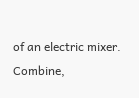of an electric mixer. Combine,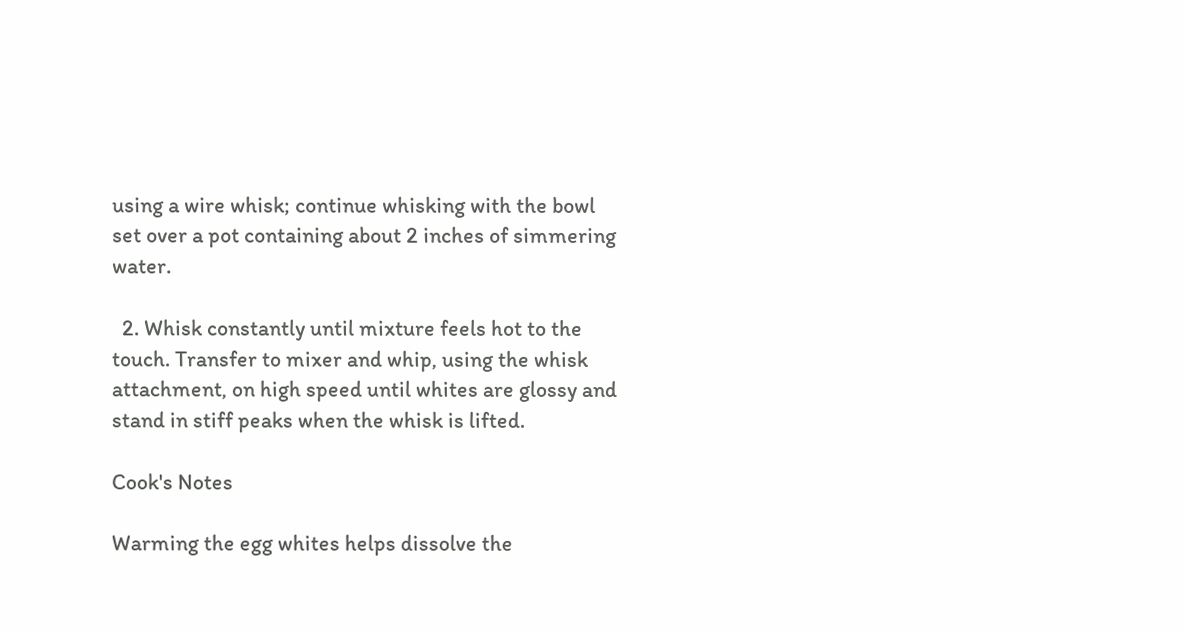using a wire whisk; continue whisking with the bowl set over a pot containing about 2 inches of simmering water.

  2. Whisk constantly until mixture feels hot to the touch. Transfer to mixer and whip, using the whisk attachment, on high speed until whites are glossy and stand in stiff peaks when the whisk is lifted.

Cook's Notes

Warming the egg whites helps dissolve the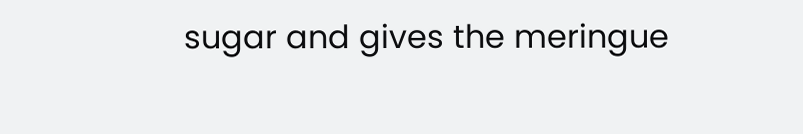sugar and gives the meringue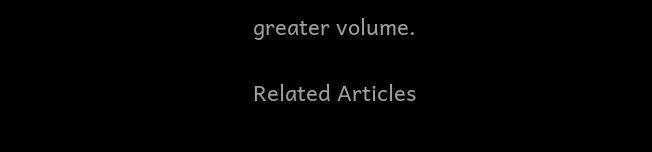greater volume.

Related Articles